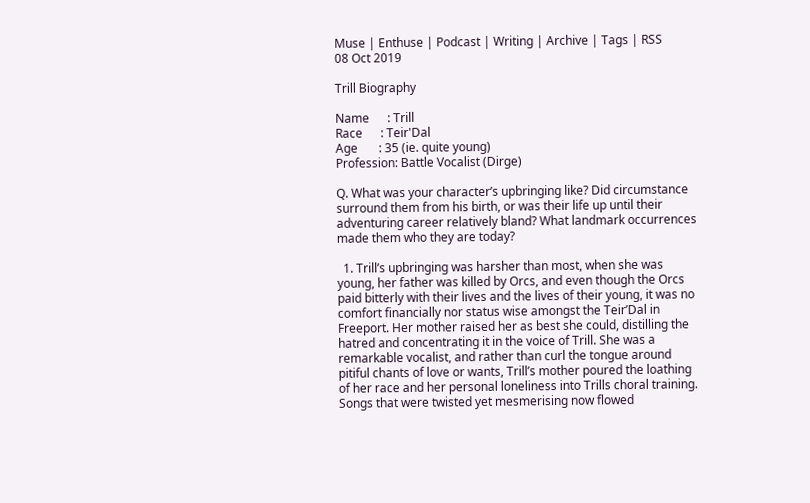Muse | Enthuse | Podcast | Writing | Archive | Tags | RSS
08 Oct 2019

Trill Biography

Name      : Trill
Race      : Teir'Dal
Age       : 35 (ie. quite young)
Profession: Battle Vocalist (Dirge)

Q. What was your character’s upbringing like? Did circumstance surround them from his birth, or was their life up until their adventuring career relatively bland? What landmark occurrences made them who they are today?

  1. Trill’s upbringing was harsher than most, when she was young, her father was killed by Orcs, and even though the Orcs paid bitterly with their lives and the lives of their young, it was no comfort financially nor status wise amongst the Teir’Dal in Freeport. Her mother raised her as best she could, distilling the hatred and concentrating it in the voice of Trill. She was a remarkable vocalist, and rather than curl the tongue around pitiful chants of love or wants, Trill’s mother poured the loathing of her race and her personal loneliness into Trills choral training. Songs that were twisted yet mesmerising now flowed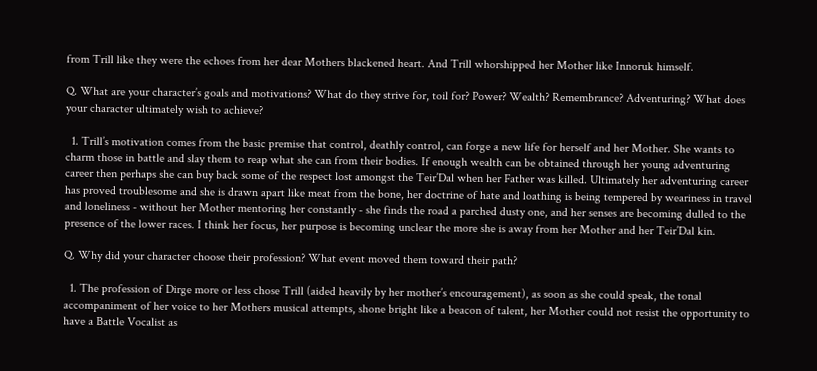from Trill like they were the echoes from her dear Mothers blackened heart. And Trill whorshipped her Mother like Innoruk himself.

Q. What are your character’s goals and motivations? What do they strive for, toil for? Power? Wealth? Remembrance? Adventuring? What does your character ultimately wish to achieve?

  1. Trill’s motivation comes from the basic premise that control, deathly control, can forge a new life for herself and her Mother. She wants to charm those in battle and slay them to reap what she can from their bodies. If enough wealth can be obtained through her young adventuring career then perhaps she can buy back some of the respect lost amongst the Teir’Dal when her Father was killed. Ultimately her adventuring career has proved troublesome and she is drawn apart like meat from the bone, her doctrine of hate and loathing is being tempered by weariness in travel and loneliness - without her Mother mentoring her constantly - she finds the road a parched dusty one, and her senses are becoming dulled to the presence of the lower races. I think her focus, her purpose is becoming unclear the more she is away from her Mother and her Teir’Dal kin.

Q. Why did your character choose their profession? What event moved them toward their path?

  1. The profession of Dirge more or less chose Trill (aided heavily by her mother’s encouragement), as soon as she could speak, the tonal accompaniment of her voice to her Mothers musical attempts, shone bright like a beacon of talent, her Mother could not resist the opportunity to have a Battle Vocalist as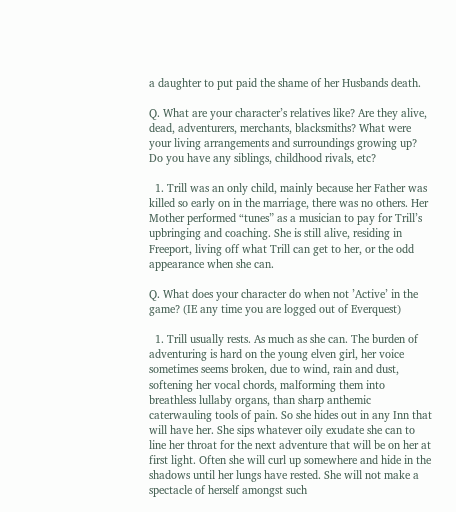a daughter to put paid the shame of her Husbands death.

Q. What are your character’s relatives like? Are they alive, dead, adventurers, merchants, blacksmiths? What were your living arrangements and surroundings growing up? Do you have any siblings, childhood rivals, etc?

  1. Trill was an only child, mainly because her Father was killed so early on in the marriage, there was no others. Her Mother performed “tunes” as a musician to pay for Trill’s upbringing and coaching. She is still alive, residing in Freeport, living off what Trill can get to her, or the odd appearance when she can.

Q. What does your character do when not ’Active’ in the game? (IE any time you are logged out of Everquest)

  1. Trill usually rests. As much as she can. The burden of adventuring is hard on the young elven girl, her voice sometimes seems broken, due to wind, rain and dust, softening her vocal chords, malforming them into breathless lullaby organs, than sharp anthemic caterwauling tools of pain. So she hides out in any Inn that will have her. She sips whatever oily exudate she can to line her throat for the next adventure that will be on her at first light. Often she will curl up somewhere and hide in the shadows until her lungs have rested. She will not make a spectacle of herself amongst such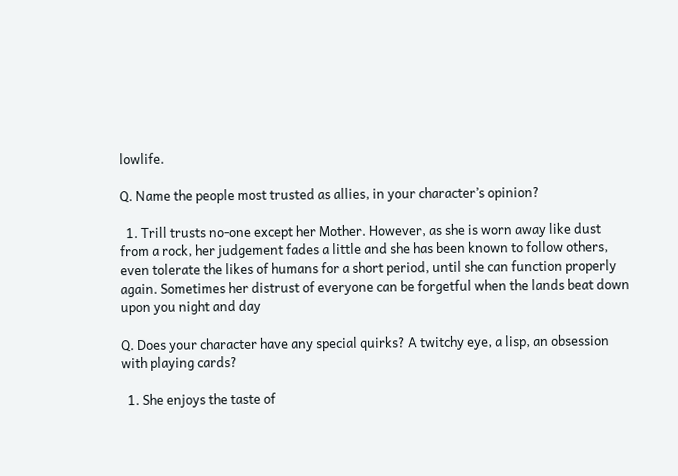lowlife.

Q. Name the people most trusted as allies, in your character’s opinion?

  1. Trill trusts no-one except her Mother. However, as she is worn away like dust from a rock, her judgement fades a little and she has been known to follow others, even tolerate the likes of humans for a short period, until she can function properly again. Sometimes her distrust of everyone can be forgetful when the lands beat down upon you night and day

Q. Does your character have any special quirks? A twitchy eye, a lisp, an obsession with playing cards?

  1. She enjoys the taste of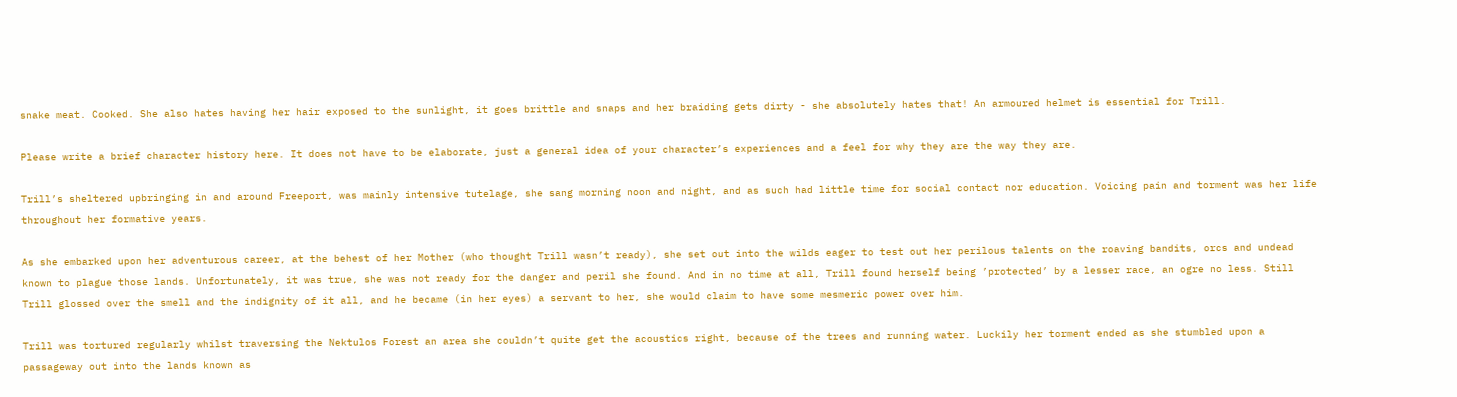snake meat. Cooked. She also hates having her hair exposed to the sunlight, it goes brittle and snaps and her braiding gets dirty - she absolutely hates that! An armoured helmet is essential for Trill.

Please write a brief character history here. It does not have to be elaborate, just a general idea of your character’s experiences and a feel for why they are the way they are.

Trill’s sheltered upbringing in and around Freeport, was mainly intensive tutelage, she sang morning noon and night, and as such had little time for social contact nor education. Voicing pain and torment was her life throughout her formative years.

As she embarked upon her adventurous career, at the behest of her Mother (who thought Trill wasn’t ready), she set out into the wilds eager to test out her perilous talents on the roaving bandits, orcs and undead known to plague those lands. Unfortunately, it was true, she was not ready for the danger and peril she found. And in no time at all, Trill found herself being ’protected’ by a lesser race, an ogre no less. Still Trill glossed over the smell and the indignity of it all, and he became (in her eyes) a servant to her, she would claim to have some mesmeric power over him.

Trill was tortured regularly whilst traversing the Nektulos Forest an area she couldn’t quite get the acoustics right, because of the trees and running water. Luckily her torment ended as she stumbled upon a passageway out into the lands known as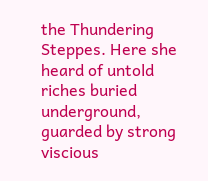the Thundering Steppes. Here she heard of untold riches buried underground, guarded by strong viscious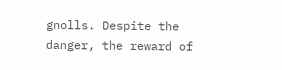gnolls. Despite the danger, the reward of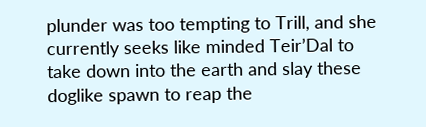plunder was too tempting to Trill, and she currently seeks like minded Teir’Dal to take down into the earth and slay these doglike spawn to reap the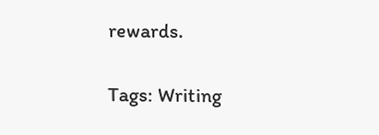rewards.

Tags: Writing